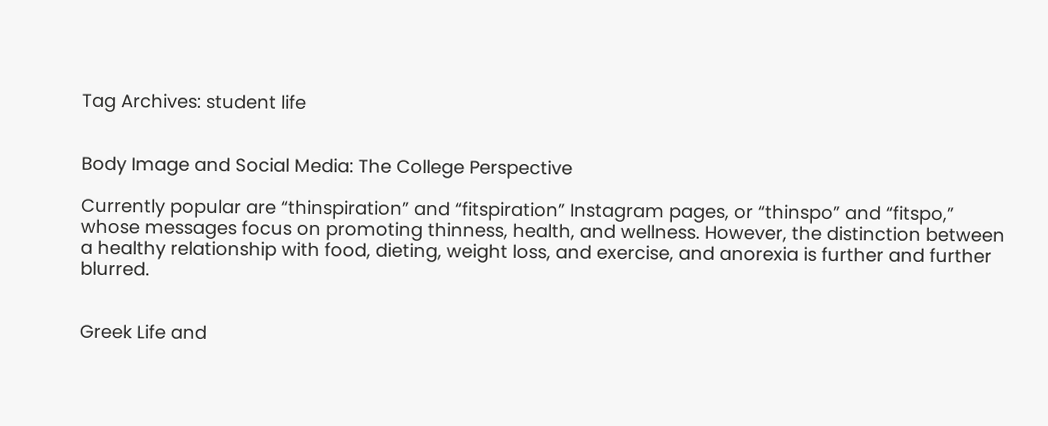Tag Archives: student life


Body Image and Social Media: The College Perspective

Currently popular are “thinspiration” and “fitspiration” Instagram pages, or “thinspo” and “fitspo,” whose messages focus on promoting thinness, health, and wellness. However, the distinction between a healthy relationship with food, dieting, weight loss, and exercise, and anorexia is further and further blurred.


Greek Life and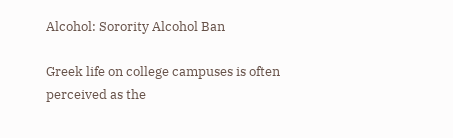Alcohol: Sorority Alcohol Ban

Greek life on college campuses is often perceived as the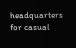headquarters for casual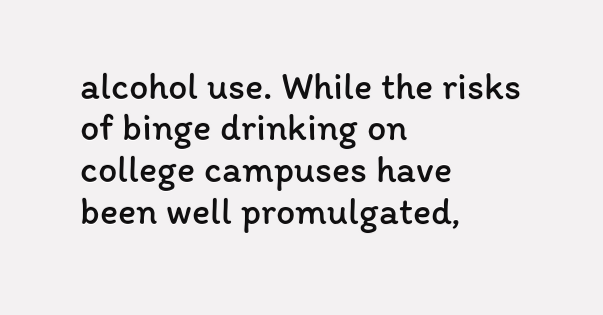alcohol use. While the risks of binge drinking on college campuses have been well promulgated,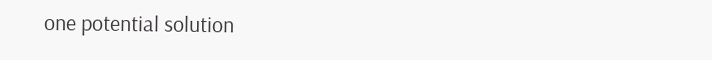one potential solution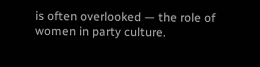is often overlooked — the role of women in party culture.